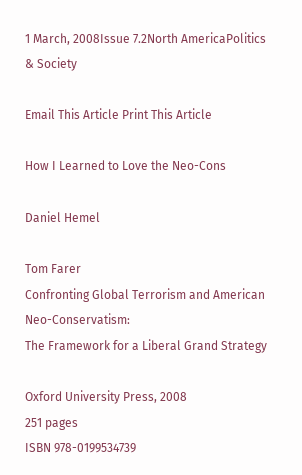1 March, 2008Issue 7.2North AmericaPolitics & Society

Email This Article Print This Article

How I Learned to Love the Neo-Cons

Daniel Hemel

Tom Farer
Confronting Global Terrorism and American Neo-Conservatism:
The Framework for a Liberal Grand Strategy

Oxford University Press, 2008
251 pages
ISBN 978-0199534739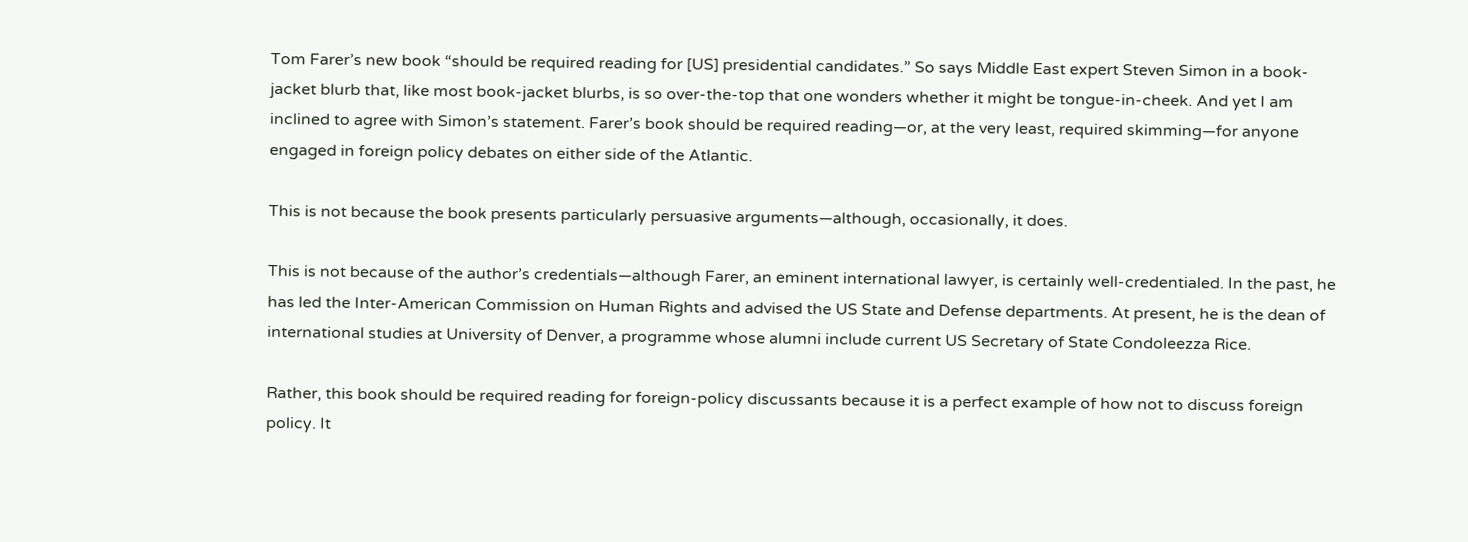Tom Farer’s new book “should be required reading for [US] presidential candidates.” So says Middle East expert Steven Simon in a book-jacket blurb that, like most book-jacket blurbs, is so over-the-top that one wonders whether it might be tongue-in-cheek. And yet I am inclined to agree with Simon’s statement. Farer’s book should be required reading—or, at the very least, required skimming—for anyone engaged in foreign policy debates on either side of the Atlantic.

This is not because the book presents particularly persuasive arguments—although, occasionally, it does.

This is not because of the author’s credentials—although Farer, an eminent international lawyer, is certainly well-credentialed. In the past, he has led the Inter-American Commission on Human Rights and advised the US State and Defense departments. At present, he is the dean of international studies at University of Denver, a programme whose alumni include current US Secretary of State Condoleezza Rice.

Rather, this book should be required reading for foreign-policy discussants because it is a perfect example of how not to discuss foreign policy. It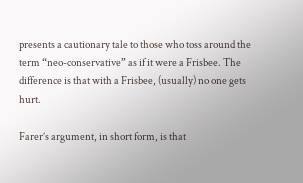presents a cautionary tale to those who toss around the term “neo-conservative” as if it were a Frisbee. The difference is that with a Frisbee, (usually) no one gets hurt.

Farer’s argument, in short form, is that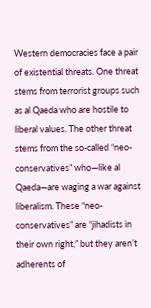Western democracies face a pair of existential threats. One threat stems from terrorist groups such as al Qaeda who are hostile to liberal values. The other threat stems from the so-called “neo-conservatives” who—like al Qaeda—are waging a war against liberalism. These “neo-conservatives” are “jihadists in their own right,” but they aren’t adherents of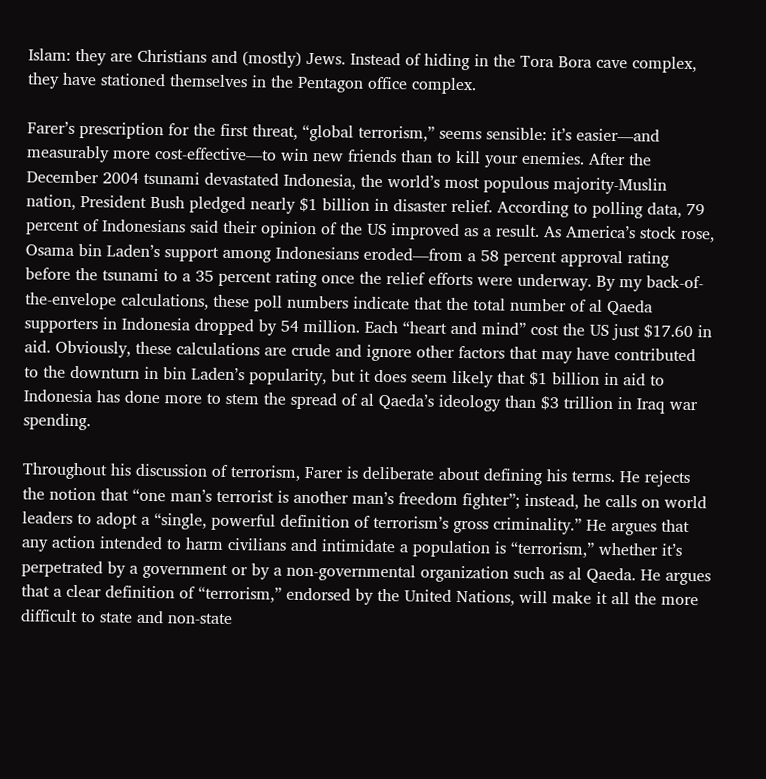Islam: they are Christians and (mostly) Jews. Instead of hiding in the Tora Bora cave complex, they have stationed themselves in the Pentagon office complex.

Farer’s prescription for the first threat, “global terrorism,” seems sensible: it’s easier—and measurably more cost-effective—to win new friends than to kill your enemies. After the December 2004 tsunami devastated Indonesia, the world’s most populous majority-Muslin nation, President Bush pledged nearly $1 billion in disaster relief. According to polling data, 79 percent of Indonesians said their opinion of the US improved as a result. As America’s stock rose, Osama bin Laden’s support among Indonesians eroded—from a 58 percent approval rating before the tsunami to a 35 percent rating once the relief efforts were underway. By my back-of-the-envelope calculations, these poll numbers indicate that the total number of al Qaeda supporters in Indonesia dropped by 54 million. Each “heart and mind” cost the US just $17.60 in aid. Obviously, these calculations are crude and ignore other factors that may have contributed to the downturn in bin Laden’s popularity, but it does seem likely that $1 billion in aid to Indonesia has done more to stem the spread of al Qaeda’s ideology than $3 trillion in Iraq war spending.

Throughout his discussion of terrorism, Farer is deliberate about defining his terms. He rejects the notion that “one man’s terrorist is another man’s freedom fighter”; instead, he calls on world leaders to adopt a “single, powerful definition of terrorism’s gross criminality.” He argues that any action intended to harm civilians and intimidate a population is “terrorism,” whether it’s perpetrated by a government or by a non-governmental organization such as al Qaeda. He argues that a clear definition of “terrorism,” endorsed by the United Nations, will make it all the more difficult to state and non-state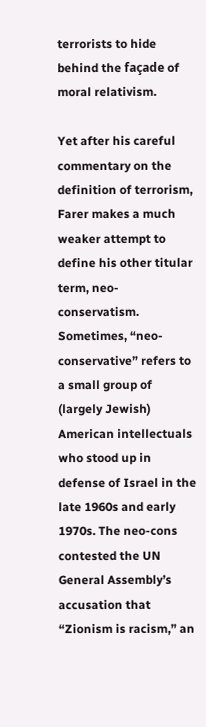terrorists to hide behind the façade of moral relativism.

Yet after his careful commentary on the definition of terrorism, Farer makes a much weaker attempt to define his other titular term, neo-conservatism. Sometimes, “neo-conservative” refers to a small group of (largely Jewish) American intellectuals who stood up in defense of Israel in the late 1960s and early 1970s. The neo-cons contested the UN General Assembly’s accusation that “Zionism is racism,” an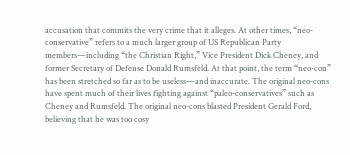accusation that commits the very crime that it alleges. At other times, “neo-conservative” refers to a much larger group of US Republican Party members—including “the Christian Right,” Vice President Dick Cheney, and former Secretary of Defense Donald Rumsfeld. At that point, the term “neo-con” has been stretched so far as to be useless—and inaccurate. The original neo-cons have spent much of their lives fighting against “paleo-conservatives” such as Cheney and Rumsfeld. The original neo-cons blasted President Gerald Ford, believing that he was too cosy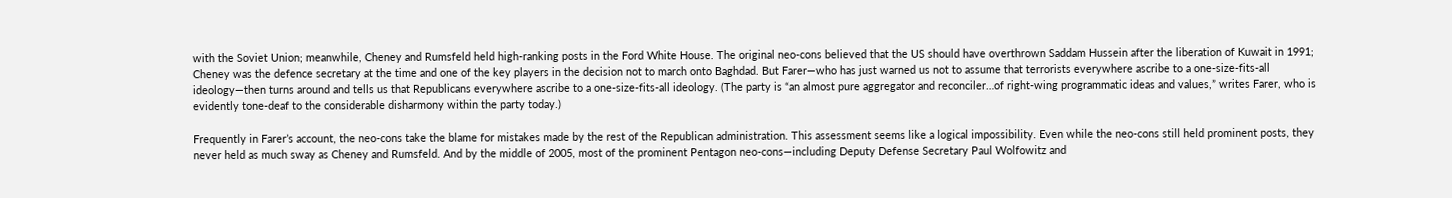with the Soviet Union; meanwhile, Cheney and Rumsfeld held high-ranking posts in the Ford White House. The original neo-cons believed that the US should have overthrown Saddam Hussein after the liberation of Kuwait in 1991; Cheney was the defence secretary at the time and one of the key players in the decision not to march onto Baghdad. But Farer—who has just warned us not to assume that terrorists everywhere ascribe to a one-size-fits-all ideology—then turns around and tells us that Republicans everywhere ascribe to a one-size-fits-all ideology. (The party is “an almost pure aggregator and reconciler…of right-wing programmatic ideas and values,” writes Farer, who is evidently tone-deaf to the considerable disharmony within the party today.)

Frequently in Farer’s account, the neo-cons take the blame for mistakes made by the rest of the Republican administration. This assessment seems like a logical impossibility. Even while the neo-cons still held prominent posts, they never held as much sway as Cheney and Rumsfeld. And by the middle of 2005, most of the prominent Pentagon neo-cons—including Deputy Defense Secretary Paul Wolfowitz and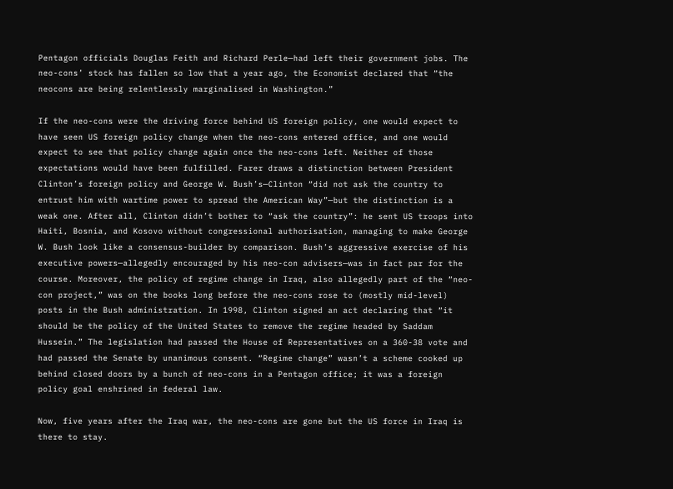Pentagon officials Douglas Feith and Richard Perle—had left their government jobs. The neo-cons’ stock has fallen so low that a year ago, the Economist declared that “the neocons are being relentlessly marginalised in Washington.”

If the neo-cons were the driving force behind US foreign policy, one would expect to have seen US foreign policy change when the neo-cons entered office, and one would expect to see that policy change again once the neo-cons left. Neither of those expectations would have been fulfilled. Farer draws a distinction between President Clinton’s foreign policy and George W. Bush’s—Clinton “did not ask the country to entrust him with wartime power to spread the American Way”—but the distinction is a weak one. After all, Clinton didn’t bother to “ask the country”: he sent US troops into Haiti, Bosnia, and Kosovo without congressional authorisation, managing to make George W. Bush look like a consensus-builder by comparison. Bush’s aggressive exercise of his executive powers—allegedly encouraged by his neo-con advisers—was in fact par for the course. Moreover, the policy of regime change in Iraq, also allegedly part of the “neo-con project,” was on the books long before the neo-cons rose to (mostly mid-level) posts in the Bush administration. In 1998, Clinton signed an act declaring that “it should be the policy of the United States to remove the regime headed by Saddam Hussein.” The legislation had passed the House of Representatives on a 360-38 vote and had passed the Senate by unanimous consent. “Regime change” wasn’t a scheme cooked up behind closed doors by a bunch of neo-cons in a Pentagon office; it was a foreign policy goal enshrined in federal law.

Now, five years after the Iraq war, the neo-cons are gone but the US force in Iraq is there to stay.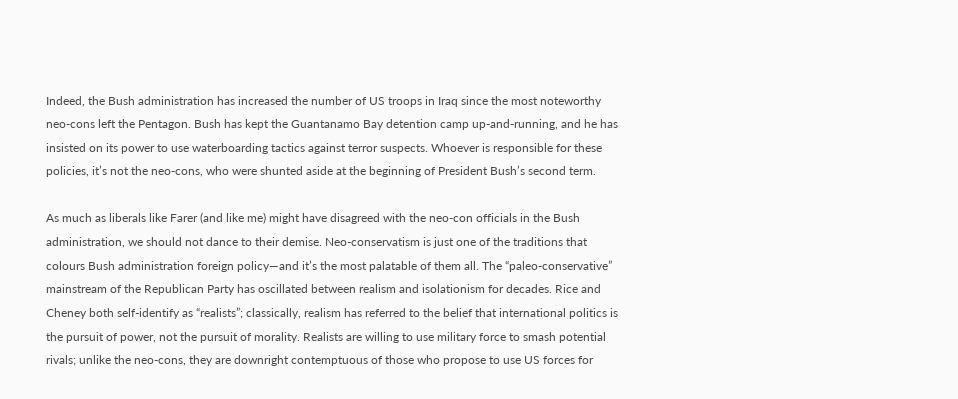Indeed, the Bush administration has increased the number of US troops in Iraq since the most noteworthy neo-cons left the Pentagon. Bush has kept the Guantanamo Bay detention camp up-and-running, and he has insisted on its power to use waterboarding tactics against terror suspects. Whoever is responsible for these policies, it’s not the neo-cons, who were shunted aside at the beginning of President Bush’s second term.

As much as liberals like Farer (and like me) might have disagreed with the neo-con officials in the Bush administration, we should not dance to their demise. Neo-conservatism is just one of the traditions that colours Bush administration foreign policy—and it’s the most palatable of them all. The “paleo-conservative” mainstream of the Republican Party has oscillated between realism and isolationism for decades. Rice and Cheney both self-identify as “realists”; classically, realism has referred to the belief that international politics is the pursuit of power, not the pursuit of morality. Realists are willing to use military force to smash potential rivals; unlike the neo-cons, they are downright contemptuous of those who propose to use US forces for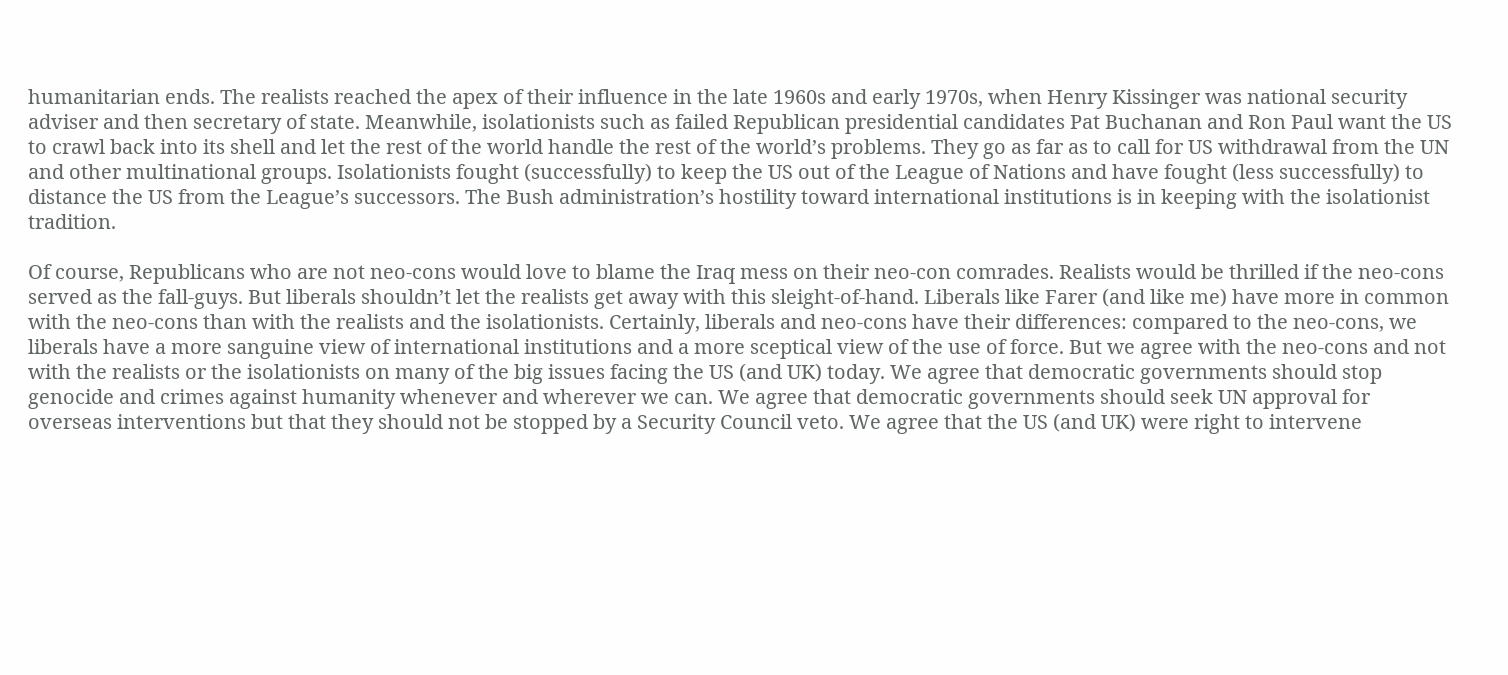humanitarian ends. The realists reached the apex of their influence in the late 1960s and early 1970s, when Henry Kissinger was national security adviser and then secretary of state. Meanwhile, isolationists such as failed Republican presidential candidates Pat Buchanan and Ron Paul want the US to crawl back into its shell and let the rest of the world handle the rest of the world’s problems. They go as far as to call for US withdrawal from the UN and other multinational groups. Isolationists fought (successfully) to keep the US out of the League of Nations and have fought (less successfully) to distance the US from the League’s successors. The Bush administration’s hostility toward international institutions is in keeping with the isolationist tradition.

Of course, Republicans who are not neo-cons would love to blame the Iraq mess on their neo-con comrades. Realists would be thrilled if the neo-cons served as the fall-guys. But liberals shouldn’t let the realists get away with this sleight-of-hand. Liberals like Farer (and like me) have more in common with the neo-cons than with the realists and the isolationists. Certainly, liberals and neo-cons have their differences: compared to the neo-cons, we liberals have a more sanguine view of international institutions and a more sceptical view of the use of force. But we agree with the neo-cons and not with the realists or the isolationists on many of the big issues facing the US (and UK) today. We agree that democratic governments should stop genocide and crimes against humanity whenever and wherever we can. We agree that democratic governments should seek UN approval for overseas interventions but that they should not be stopped by a Security Council veto. We agree that the US (and UK) were right to intervene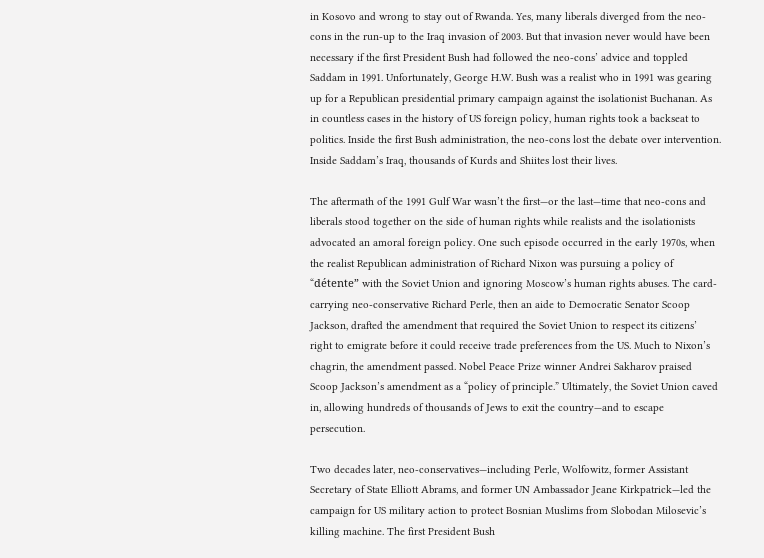in Kosovo and wrong to stay out of Rwanda. Yes, many liberals diverged from the neo-cons in the run-up to the Iraq invasion of 2003. But that invasion never would have been necessary if the first President Bush had followed the neo-cons’ advice and toppled Saddam in 1991. Unfortunately, George H.W. Bush was a realist who in 1991 was gearing up for a Republican presidential primary campaign against the isolationist Buchanan. As in countless cases in the history of US foreign policy, human rights took a backseat to politics. Inside the first Bush administration, the neo-cons lost the debate over intervention. Inside Saddam’s Iraq, thousands of Kurds and Shiites lost their lives.

The aftermath of the 1991 Gulf War wasn’t the first—or the last—time that neo-cons and liberals stood together on the side of human rights while realists and the isolationists advocated an amoral foreign policy. One such episode occurred in the early 1970s, when the realist Republican administration of Richard Nixon was pursuing a policy of “détente” with the Soviet Union and ignoring Moscow’s human rights abuses. The card-carrying neo-conservative Richard Perle, then an aide to Democratic Senator Scoop Jackson, drafted the amendment that required the Soviet Union to respect its citizens’ right to emigrate before it could receive trade preferences from the US. Much to Nixon’s chagrin, the amendment passed. Nobel Peace Prize winner Andrei Sakharov praised Scoop Jackson’s amendment as a “policy of principle.” Ultimately, the Soviet Union caved in, allowing hundreds of thousands of Jews to exit the country—and to escape persecution.

Two decades later, neo-conservatives—including Perle, Wolfowitz, former Assistant Secretary of State Elliott Abrams, and former UN Ambassador Jeane Kirkpatrick—led the campaign for US military action to protect Bosnian Muslims from Slobodan Milosevic’s killing machine. The first President Bush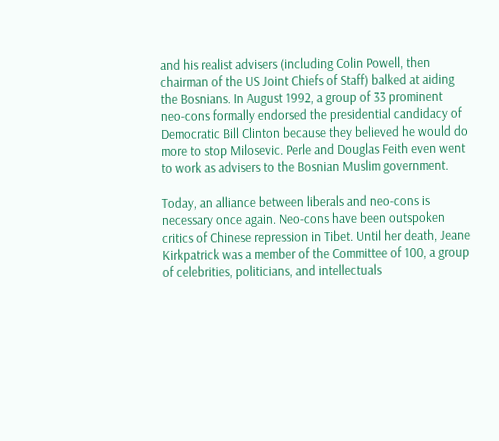and his realist advisers (including Colin Powell, then chairman of the US Joint Chiefs of Staff) balked at aiding the Bosnians. In August 1992, a group of 33 prominent neo-cons formally endorsed the presidential candidacy of Democratic Bill Clinton because they believed he would do more to stop Milosevic. Perle and Douglas Feith even went to work as advisers to the Bosnian Muslim government.

Today, an alliance between liberals and neo-cons is necessary once again. Neo-cons have been outspoken critics of Chinese repression in Tibet. Until her death, Jeane Kirkpatrick was a member of the Committee of 100, a group of celebrities, politicians, and intellectuals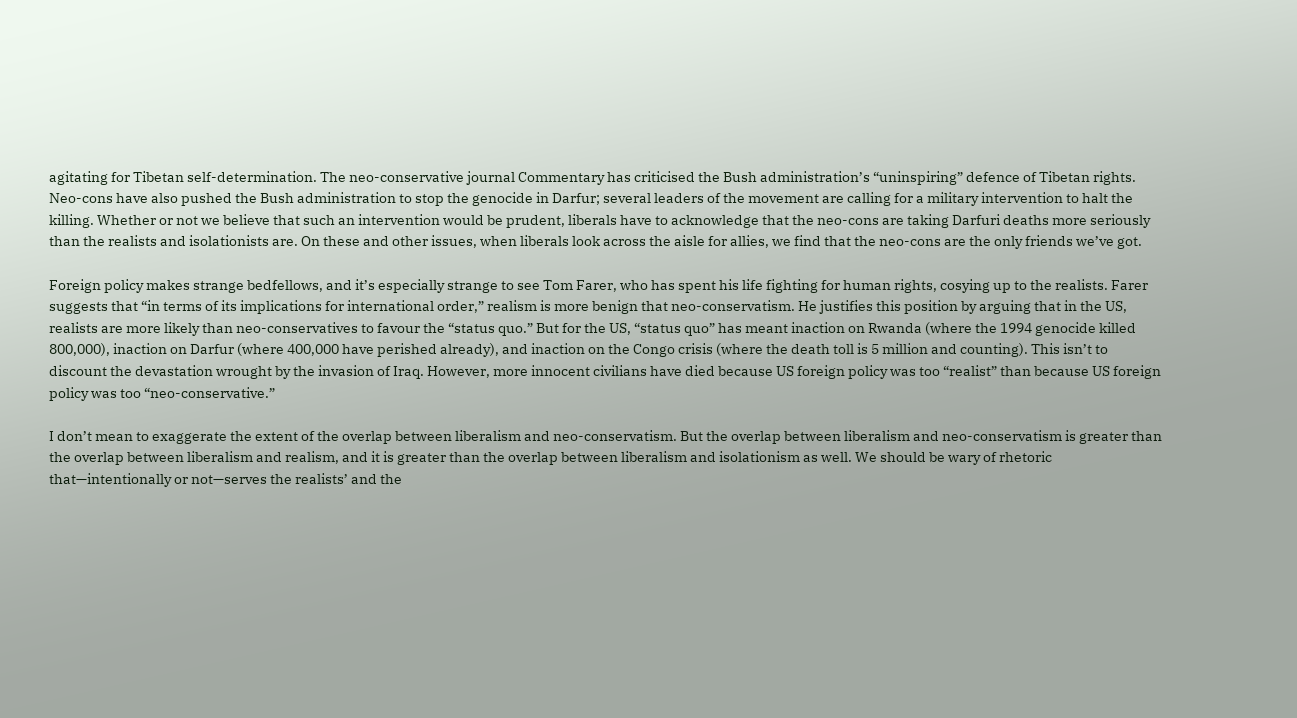agitating for Tibetan self-determination. The neo-conservative journal Commentary has criticised the Bush administration’s “uninspiring” defence of Tibetan rights. Neo-cons have also pushed the Bush administration to stop the genocide in Darfur; several leaders of the movement are calling for a military intervention to halt the killing. Whether or not we believe that such an intervention would be prudent, liberals have to acknowledge that the neo-cons are taking Darfuri deaths more seriously than the realists and isolationists are. On these and other issues, when liberals look across the aisle for allies, we find that the neo-cons are the only friends we’ve got.

Foreign policy makes strange bedfellows, and it’s especially strange to see Tom Farer, who has spent his life fighting for human rights, cosying up to the realists. Farer suggests that “in terms of its implications for international order,” realism is more benign that neo-conservatism. He justifies this position by arguing that in the US, realists are more likely than neo-conservatives to favour the “status quo.” But for the US, “status quo” has meant inaction on Rwanda (where the 1994 genocide killed 800,000), inaction on Darfur (where 400,000 have perished already), and inaction on the Congo crisis (where the death toll is 5 million and counting). This isn’t to discount the devastation wrought by the invasion of Iraq. However, more innocent civilians have died because US foreign policy was too “realist” than because US foreign policy was too “neo-conservative.”

I don’t mean to exaggerate the extent of the overlap between liberalism and neo-conservatism. But the overlap between liberalism and neo-conservatism is greater than the overlap between liberalism and realism, and it is greater than the overlap between liberalism and isolationism as well. We should be wary of rhetoric that—intentionally or not—serves the realists’ and the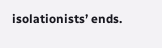isolationists’ ends.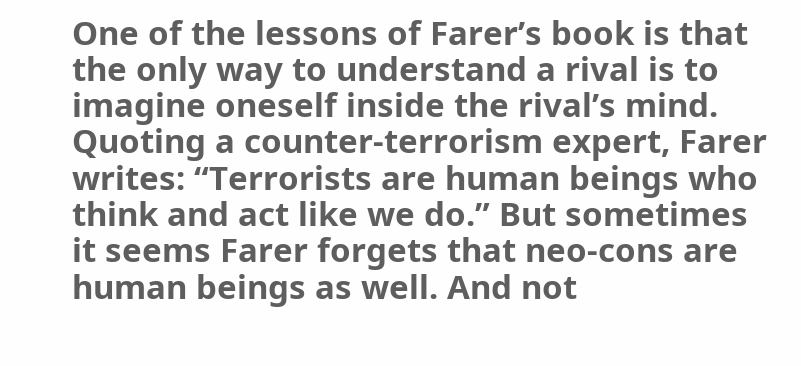One of the lessons of Farer’s book is that the only way to understand a rival is to imagine oneself inside the rival’s mind. Quoting a counter-terrorism expert, Farer writes: “Terrorists are human beings who think and act like we do.” But sometimes it seems Farer forgets that neo-cons are human beings as well. And not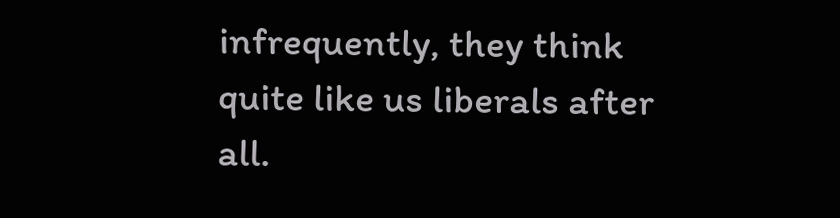infrequently, they think quite like us liberals after all.